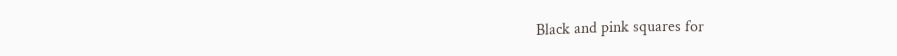Black and pink squares for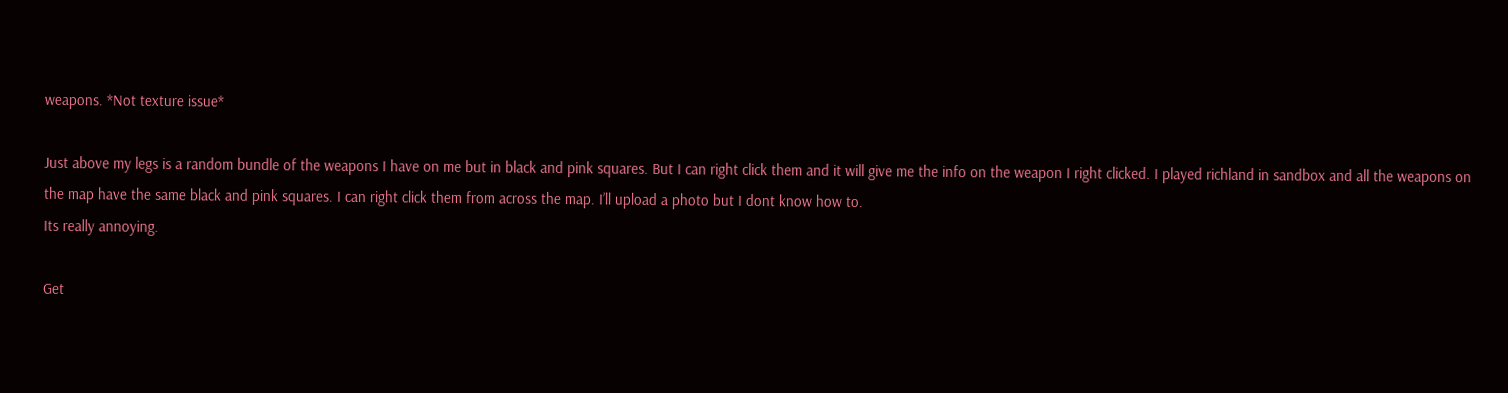weapons. *Not texture issue*

Just above my legs is a random bundle of the weapons I have on me but in black and pink squares. But I can right click them and it will give me the info on the weapon I right clicked. I played richland in sandbox and all the weapons on the map have the same black and pink squares. I can right click them from across the map. I’ll upload a photo but I dont know how to.
Its really annoying.

Get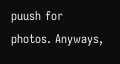puush for photos. Anyways,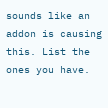sounds like an addon is causing this. List the ones you have.